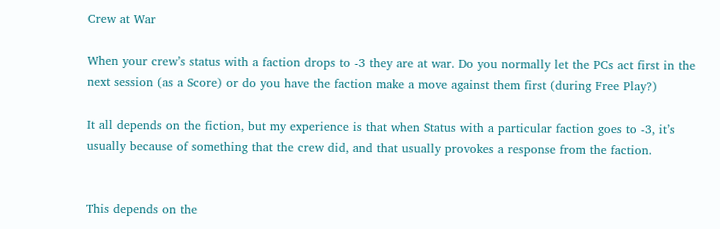Crew at War

When your crew’s status with a faction drops to -3 they are at war. Do you normally let the PCs act first in the next session (as a Score) or do you have the faction make a move against them first (during Free Play?)

It all depends on the fiction, but my experience is that when Status with a particular faction goes to -3, it’s usually because of something that the crew did, and that usually provokes a response from the faction.


This depends on the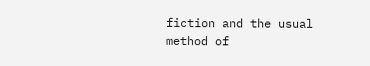fiction and the usual method of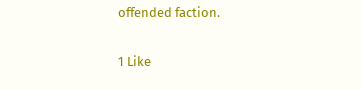offended faction.

1 Like